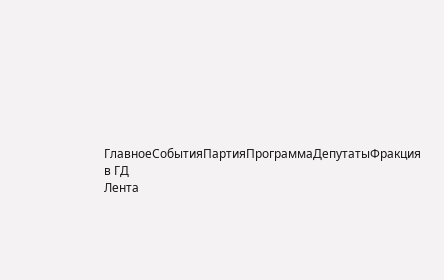ГлавноеСобытияПартияПрограммаДепутатыФракция в ГД
Лента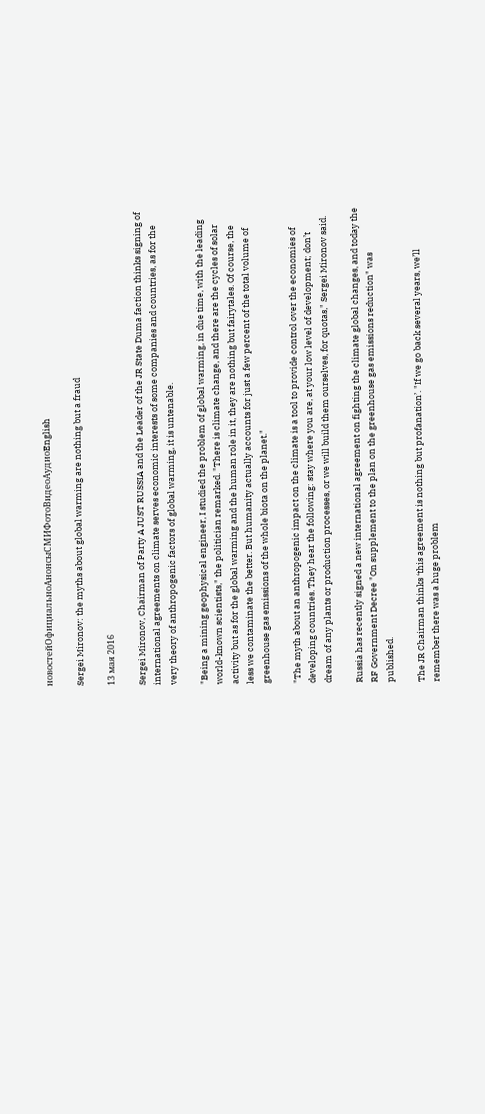новостейОфициальноАнонсыСМИФотоВидеоАудиоEnglish

Sergei Mironov: the myths about global warming are nothing but a fraud

13 мая 2016

Sergei Mironov, Chairman of Party A JUST RUSSIA and the Leader of the JR State Duma faction thinks signing of international agreements on climate serves economic interests of some companies and countries, as for the very theory of anthropogenic factors of global warming, it is untenable.

"Being a mining geophysical engineer, I studied the problem of global warming, in due time, with the leading world-known scientists," the politician remarked. "There is climate change, and there are the cycles of solar activity but as for the global warming and the human role in it, they are nothing but fairytales. Of course, the less we contaminate the better. But humanity actually accounts for just a few percent of the total volume of greenhouse gas emissions of the whole biota on the planet."

"The myth about an anthropogenic impact on the climate is a tool to provide control over the economies of developing countries. They hear the following: stay where you are, at your low level of development; don’t dream of any plants or production processes, or we will build them ourselves, for quotas," Sergei Mironov said.

Russia has recently signed a new international agreement on fighting the climate global changes, and today the RF Government Decree "On supplement to the plan on the greenhouse gas emissions reduction" was published.

The JR Chairman thinks ‘this agreement is nothing but profanation’. "If we go back several years, we’ll remember there was a huge problem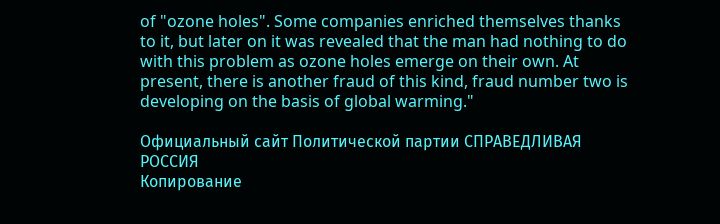of "ozone holes". Some companies enriched themselves thanks to it, but later on it was revealed that the man had nothing to do with this problem as ozone holes emerge on their own. At present, there is another fraud of this kind, fraud number two is developing on the basis of global warming."

Официальный сайт Политической партии СПРАВЕДЛИВАЯ РОССИЯ
Копирование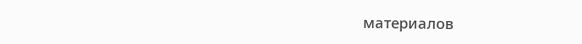материалов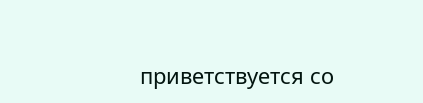приветствуется со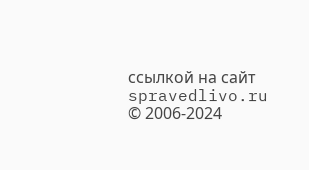ссылкой на сайт spravedlivo.ru
© 2006-2024